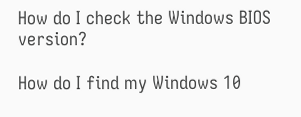How do I check the Windows BIOS version?

How do I find my Windows 10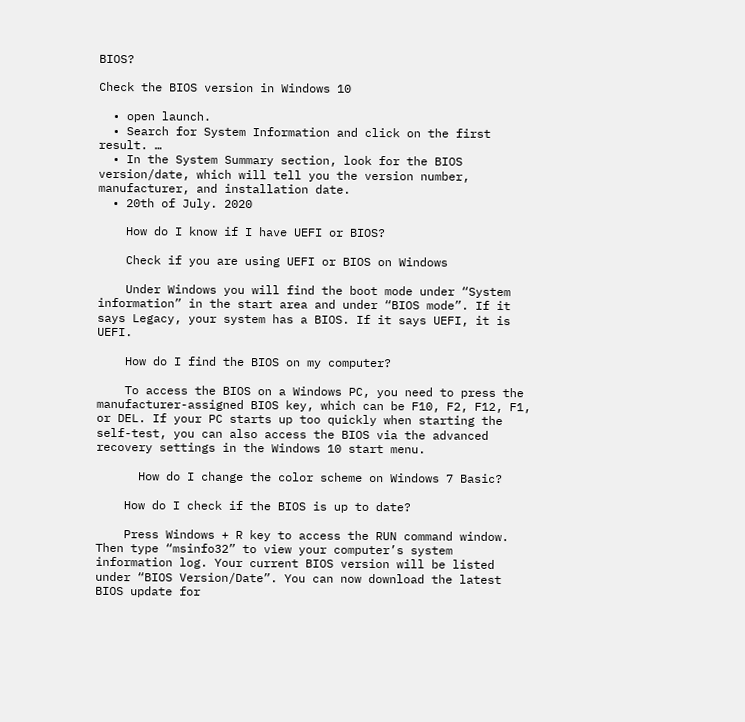BIOS?

Check the BIOS version in Windows 10

  • open launch.
  • Search for System Information and click on the first result. …
  • In the System Summary section, look for the BIOS version/date, which will tell you the version number, manufacturer, and installation date.
  • 20th of July. 2020

    How do I know if I have UEFI or BIOS?

    Check if you are using UEFI or BIOS on Windows

    Under Windows you will find the boot mode under “System information” in the start area and under “BIOS mode”. If it says Legacy, your system has a BIOS. If it says UEFI, it is UEFI.

    How do I find the BIOS on my computer?

    To access the BIOS on a Windows PC, you need to press the manufacturer-assigned BIOS key, which can be F10, F2, F12, F1, or DEL. If your PC starts up too quickly when starting the self-test, you can also access the BIOS via the advanced recovery settings in the Windows 10 start menu.

      How do I change the color scheme on Windows 7 Basic?

    How do I check if the BIOS is up to date?

    Press Windows + R key to access the RUN command window. Then type “msinfo32” to view your computer’s system information log. Your current BIOS version will be listed under “BIOS Version/Date”. You can now download the latest BIOS update for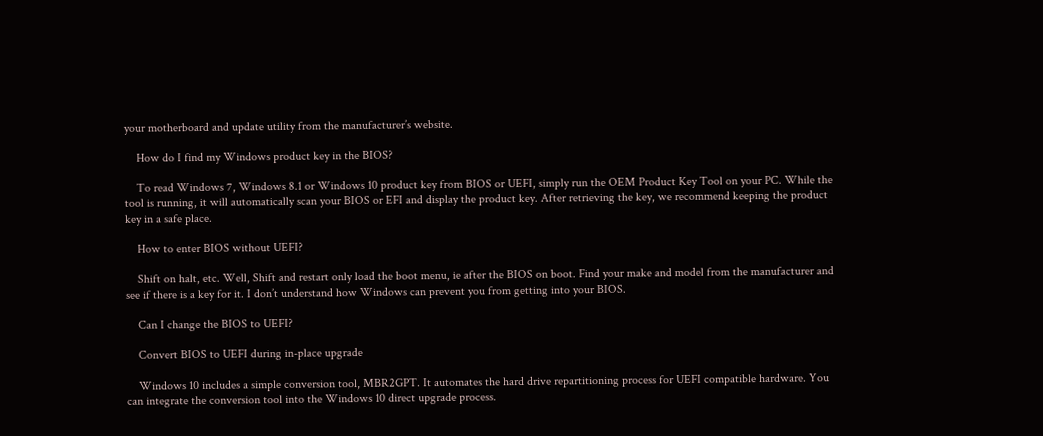your motherboard and update utility from the manufacturer’s website.

    How do I find my Windows product key in the BIOS?

    To read Windows 7, Windows 8.1 or Windows 10 product key from BIOS or UEFI, simply run the OEM Product Key Tool on your PC. While the tool is running, it will automatically scan your BIOS or EFI and display the product key. After retrieving the key, we recommend keeping the product key in a safe place.

    How to enter BIOS without UEFI?

    Shift on halt, etc. Well, Shift and restart only load the boot menu, ie after the BIOS on boot. Find your make and model from the manufacturer and see if there is a key for it. I don’t understand how Windows can prevent you from getting into your BIOS.

    Can I change the BIOS to UEFI?

    Convert BIOS to UEFI during in-place upgrade

    Windows 10 includes a simple conversion tool, MBR2GPT. It automates the hard drive repartitioning process for UEFI compatible hardware. You can integrate the conversion tool into the Windows 10 direct upgrade process.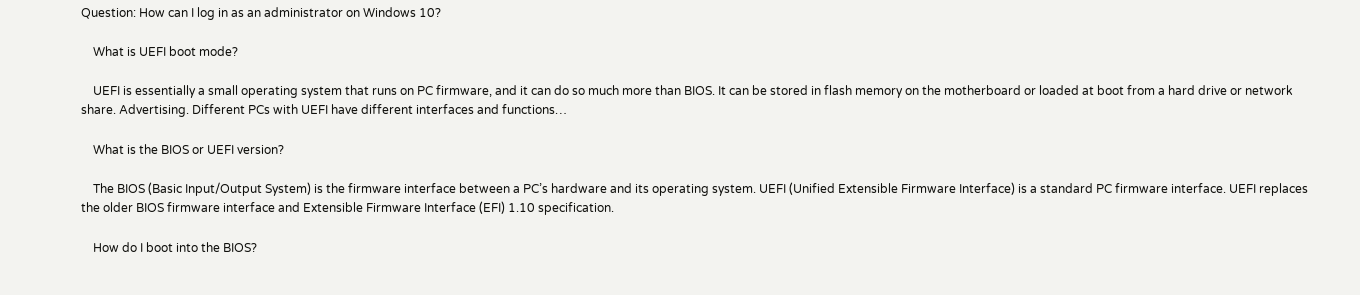Question: How can I log in as an administrator on Windows 10?

    What is UEFI boot mode?

    UEFI is essentially a small operating system that runs on PC firmware, and it can do so much more than BIOS. It can be stored in flash memory on the motherboard or loaded at boot from a hard drive or network share. Advertising. Different PCs with UEFI have different interfaces and functions…

    What is the BIOS or UEFI version?

    The BIOS (Basic Input/Output System) is the firmware interface between a PC’s hardware and its operating system. UEFI (Unified Extensible Firmware Interface) is a standard PC firmware interface. UEFI replaces the older BIOS firmware interface and Extensible Firmware Interface (EFI) 1.10 specification.

    How do I boot into the BIOS?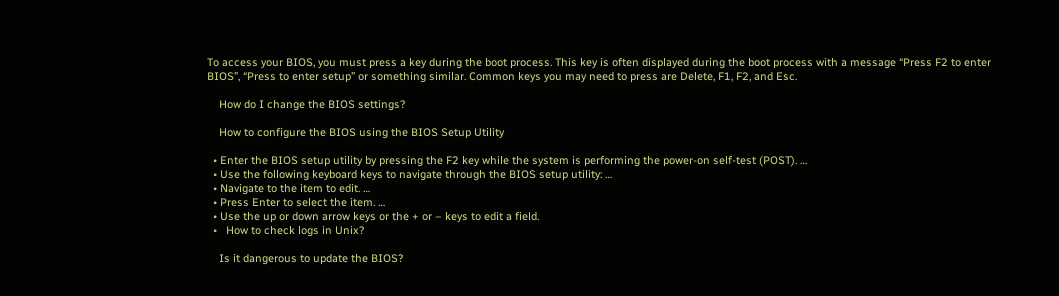To access your BIOS, you must press a key during the boot process. This key is often displayed during the boot process with a message “Press F2 to enter BIOS”, “Press to enter setup” or something similar. Common keys you may need to press are Delete, F1, F2, and Esc.

    How do I change the BIOS settings?

    How to configure the BIOS using the BIOS Setup Utility

  • Enter the BIOS setup utility by pressing the F2 key while the system is performing the power-on self-test (POST). …
  • Use the following keyboard keys to navigate through the BIOS setup utility: …
  • Navigate to the item to edit. …
  • Press Enter to select the item. …
  • Use the up or down arrow keys or the + or – keys to edit a field.
  •   How to check logs in Unix?

    Is it dangerous to update the BIOS?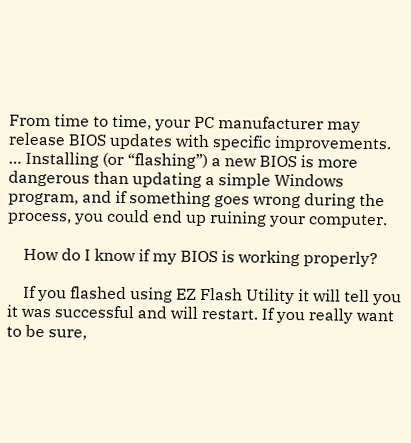From time to time, your PC manufacturer may release BIOS updates with specific improvements. … Installing (or “flashing”) a new BIOS is more dangerous than updating a simple Windows program, and if something goes wrong during the process, you could end up ruining your computer.

    How do I know if my BIOS is working properly?

    If you flashed using EZ Flash Utility it will tell you it was successful and will restart. If you really want to be sure,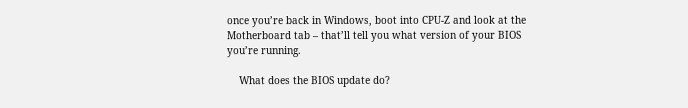once you’re back in Windows, boot into CPU-Z and look at the Motherboard tab – that’ll tell you what version of your BIOS you’re running.

    What does the BIOS update do?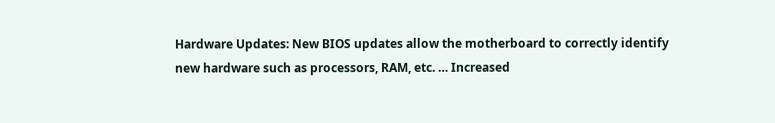Hardware Updates: New BIOS updates allow the motherboard to correctly identify new hardware such as processors, RAM, etc. … Increased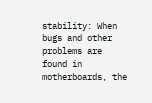stability: When bugs and other problems are found in motherboards, the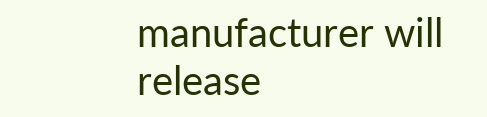manufacturer will release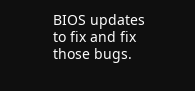BIOS updates to fix and fix those bugs.